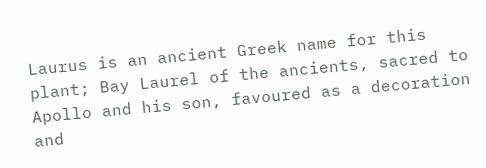Laurus is an ancient Greek name for this plant; Bay Laurel of the ancients, sacred to Apollo and his son, favoured as a decoration and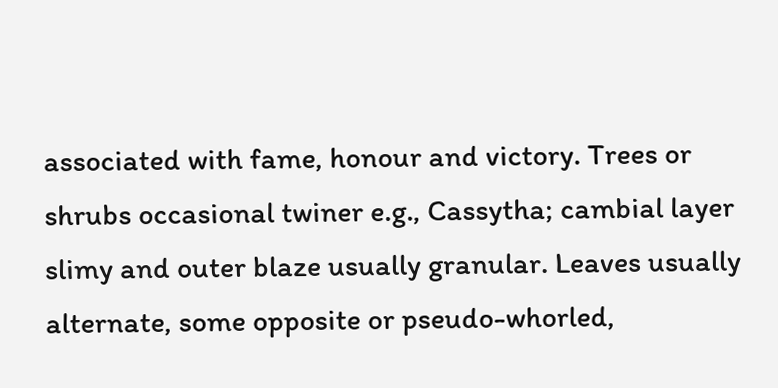associated with fame, honour and victory. Trees or shrubs occasional twiner e.g., Cassytha; cambial layer slimy and outer blaze usually granular. Leaves usually alternate, some opposite or pseudo-whorled,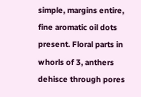simple, margins entire, fine aromatic oil dots present. Floral parts in whorls of 3, anthers dehisce through pores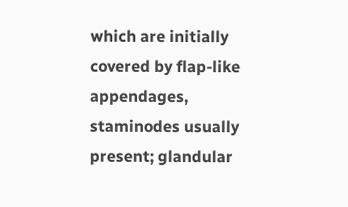which are initially covered by flap-like appendages, staminodes usually present; glandular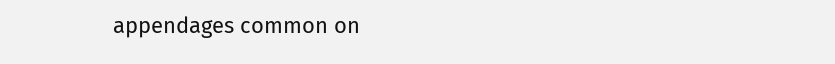appendages common on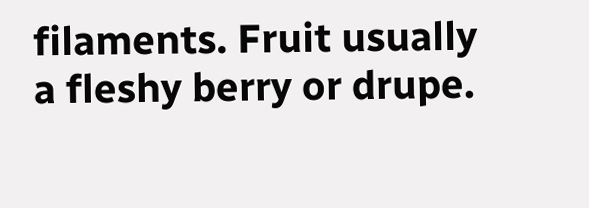filaments. Fruit usually a fleshy berry or drupe.